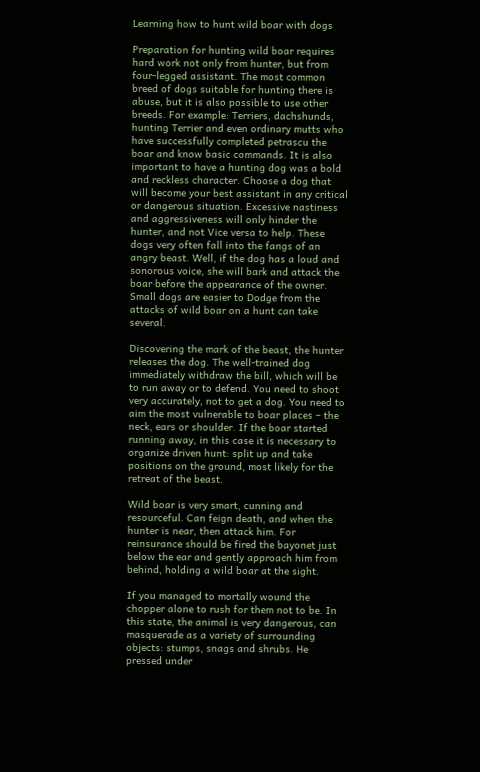Learning how to hunt wild boar with dogs

Preparation for hunting wild boar requires hard work not only from hunter, but from four-legged assistant. The most common breed of dogs suitable for hunting there is abuse, but it is also possible to use other breeds. For example: Terriers, dachshunds, hunting Terrier and even ordinary mutts who have successfully completed petrascu the boar and know basic commands. It is also important to have a hunting dog was a bold and reckless character. Choose a dog that will become your best assistant in any critical or dangerous situation. Excessive nastiness and aggressiveness will only hinder the hunter, and not Vice versa to help. These dogs very often fall into the fangs of an angry beast. Well, if the dog has a loud and sonorous voice, she will bark and attack the boar before the appearance of the owner. Small dogs are easier to Dodge from the attacks of wild boar on a hunt can take several.

Discovering the mark of the beast, the hunter releases the dog. The well-trained dog immediately withdraw the bill, which will be to run away or to defend. You need to shoot very accurately, not to get a dog. You need to aim the most vulnerable to boar places – the neck, ears or shoulder. If the boar started running away, in this case it is necessary to organize driven hunt: split up and take positions on the ground, most likely for the retreat of the beast.

Wild boar is very smart, cunning and resourceful. Can feign death, and when the hunter is near, then attack him. For reinsurance should be fired the bayonet just below the ear and gently approach him from behind, holding a wild boar at the sight.

If you managed to mortally wound the chopper alone to rush for them not to be. In this state, the animal is very dangerous, can masquerade as a variety of surrounding objects: stumps, snags and shrubs. He pressed under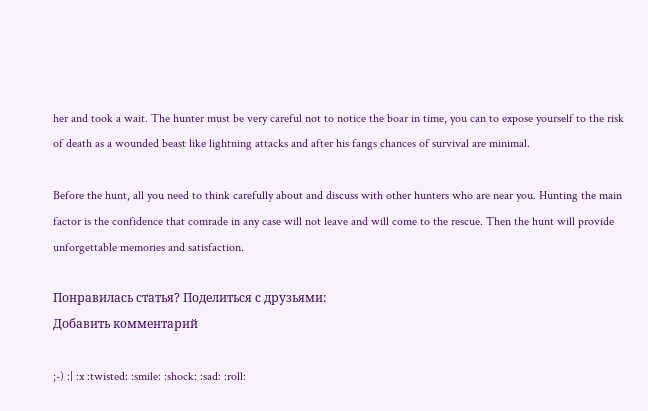her and took a wait. The hunter must be very careful not to notice the boar in time, you can to expose yourself to the risk of death as a wounded beast like lightning attacks and after his fangs chances of survival are minimal.

Before the hunt, all you need to think carefully about and discuss with other hunters who are near you. Hunting the main factor is the confidence that comrade in any case will not leave and will come to the rescue. Then the hunt will provide unforgettable memories and satisfaction.

Понравилась статья? Поделиться с друзьями:
Добавить комментарий

;-) :| :x :twisted: :smile: :shock: :sad: :roll: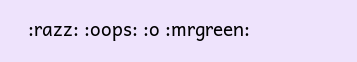:razz: :oops: :o :mrgreen: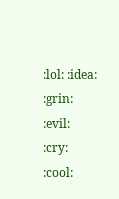:lol: :idea: :grin: :evil: :cry: :cool: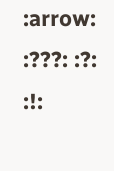:arrow: :???: :?: :!: